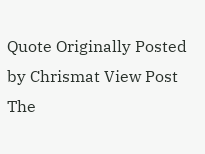Quote Originally Posted by Chrismat View Post
The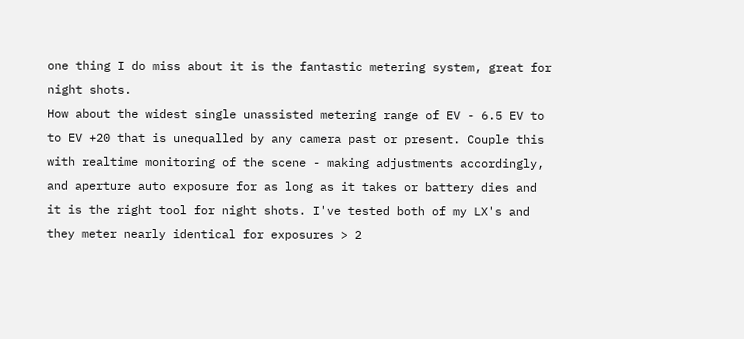one thing I do miss about it is the fantastic metering system, great for night shots.
How about the widest single unassisted metering range of EV - 6.5 EV to to EV +20 that is unequalled by any camera past or present. Couple this with realtime monitoring of the scene - making adjustments accordingly, and aperture auto exposure for as long as it takes or battery dies and it is the right tool for night shots. I've tested both of my LX's and they meter nearly identical for exposures > 2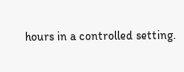hours in a controlled setting.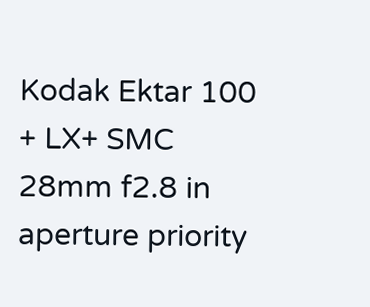Kodak Ektar 100 + LX+ SMC 28mm f2.8 in aperture priority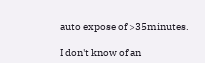auto expose of >35minutes.

I don't know of an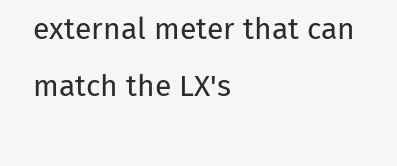external meter that can match the LX's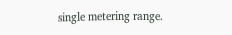single metering range.